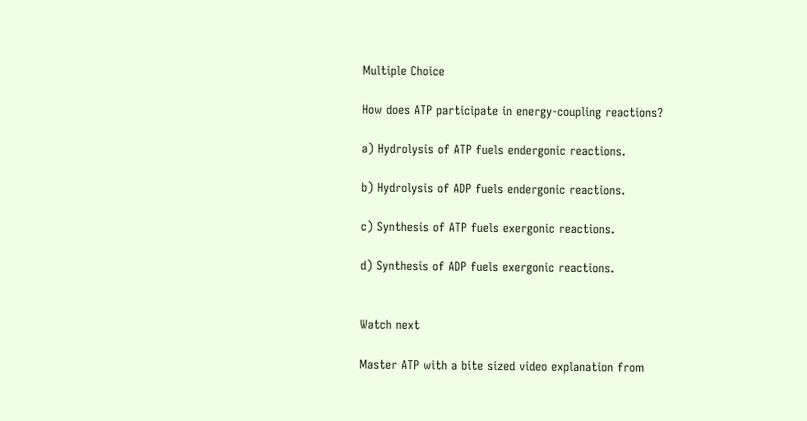Multiple Choice

How does ATP participate in energy-coupling reactions?

a) Hydrolysis of ATP fuels endergonic reactions.

b) Hydrolysis of ADP fuels endergonic reactions.

c) Synthesis of ATP fuels exergonic reactions.

d) Synthesis of ADP fuels exergonic reactions.


Watch next

Master ATP with a bite sized video explanation from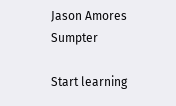Jason Amores Sumpter

Start learning